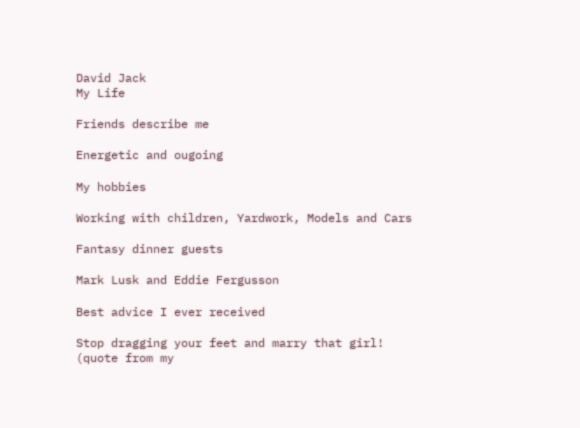David Jack
My Life

Friends describe me

Energetic and ougoing

My hobbies

Working with children, Yardwork, Models and Cars

Fantasy dinner guests

Mark Lusk and Eddie Fergusson

Best advice I ever received

Stop dragging your feet and marry that girl! (quote from my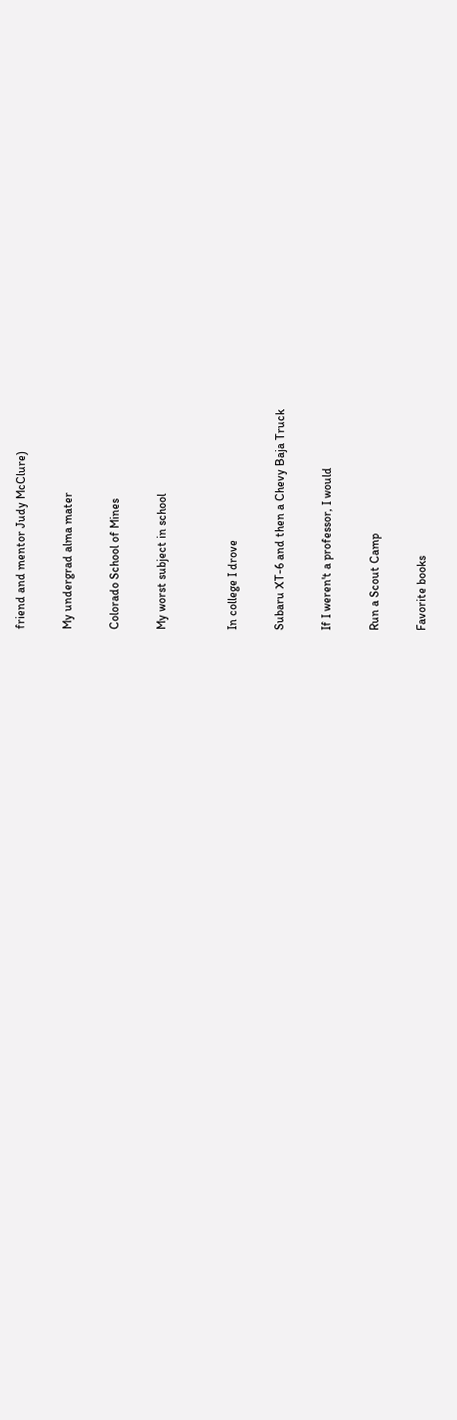friend and mentor Judy McClure)

My undergrad alma mater

Colorado School of Mines

My worst subject in school


In college I drove

Subaru XT-6 and then a Chevy Baja Truck

If I weren't a professor, I would

Run a Scout Camp

Favorite books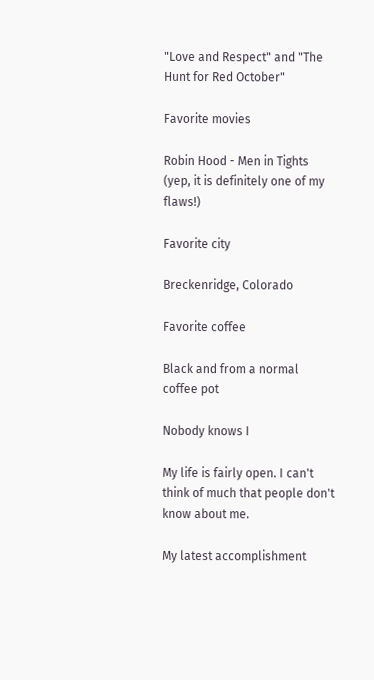"Love and Respect" and "The Hunt for Red October"

Favorite movies

Robin Hood - Men in Tights (yep, it is definitely one of my flaws!)

Favorite city

Breckenridge, Colorado

Favorite coffee

Black and from a normal coffee pot

Nobody knows I

My life is fairly open. I can't think of much that people don't know about me.

My latest accomplishment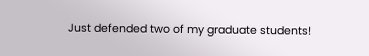Just defended two of my graduate students!